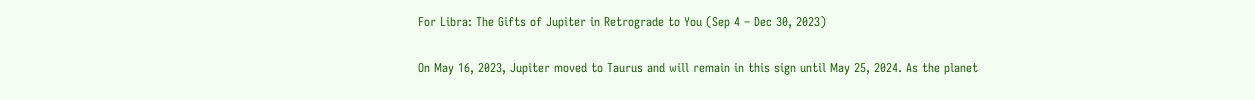For Libra: The Gifts of Jupiter in Retrograde to You (Sep 4 – Dec 30, 2023)

On May 16, 2023, Jupiter moved to Taurus and will remain in this sign until May 25, 2024. As the planet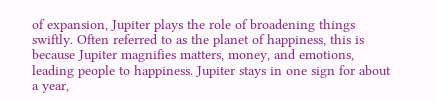of expansion, Jupiter plays the role of broadening things swiftly. Often referred to as the planet of happiness, this is because Jupiter magnifies matters, money, and emotions, leading people to happiness. Jupiter stays in one sign for about a year,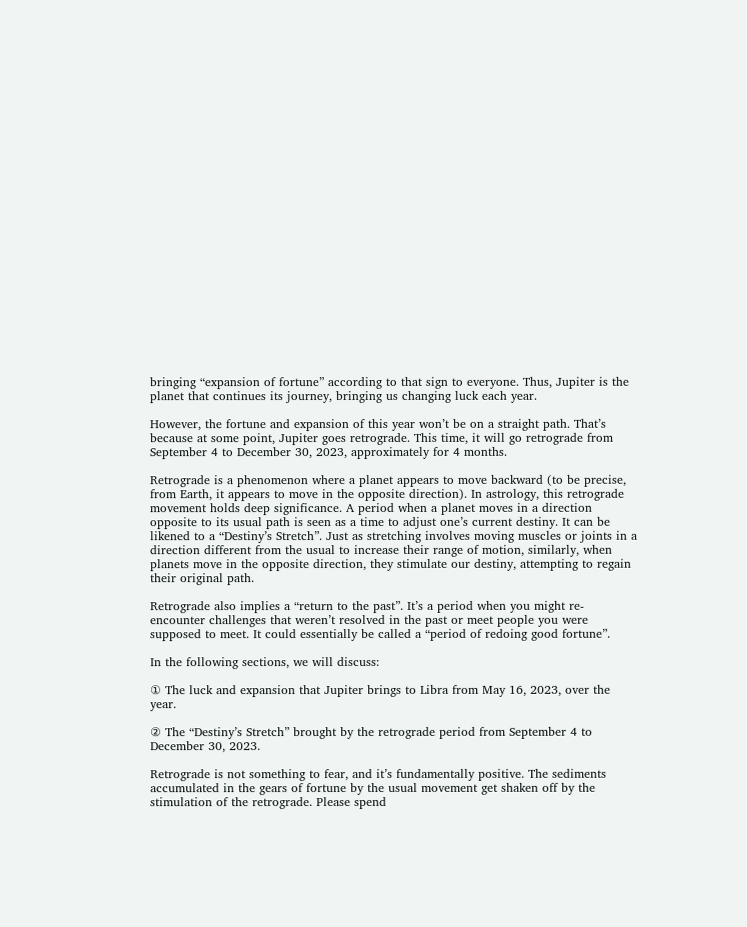bringing “expansion of fortune” according to that sign to everyone. Thus, Jupiter is the planet that continues its journey, bringing us changing luck each year.

However, the fortune and expansion of this year won’t be on a straight path. That’s because at some point, Jupiter goes retrograde. This time, it will go retrograde from September 4 to December 30, 2023, approximately for 4 months.

Retrograde is a phenomenon where a planet appears to move backward (to be precise, from Earth, it appears to move in the opposite direction). In astrology, this retrograde movement holds deep significance. A period when a planet moves in a direction opposite to its usual path is seen as a time to adjust one’s current destiny. It can be likened to a “Destiny’s Stretch”. Just as stretching involves moving muscles or joints in a direction different from the usual to increase their range of motion, similarly, when planets move in the opposite direction, they stimulate our destiny, attempting to regain their original path.

Retrograde also implies a “return to the past”. It’s a period when you might re-encounter challenges that weren’t resolved in the past or meet people you were supposed to meet. It could essentially be called a “period of redoing good fortune”.

In the following sections, we will discuss:

① The luck and expansion that Jupiter brings to Libra from May 16, 2023, over the year.

② The “Destiny’s Stretch” brought by the retrograde period from September 4 to December 30, 2023.

Retrograde is not something to fear, and it’s fundamentally positive. The sediments accumulated in the gears of fortune by the usual movement get shaken off by the stimulation of the retrograde. Please spend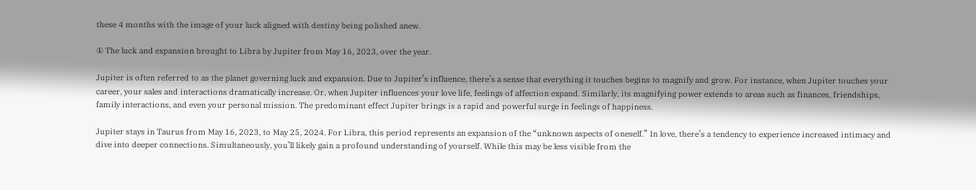these 4 months with the image of your luck aligned with destiny being polished anew.

① The luck and expansion brought to Libra by Jupiter from May 16, 2023, over the year.

Jupiter is often referred to as the planet governing luck and expansion. Due to Jupiter’s influence, there’s a sense that everything it touches begins to magnify and grow. For instance, when Jupiter touches your career, your sales and interactions dramatically increase. Or, when Jupiter influences your love life, feelings of affection expand. Similarly, its magnifying power extends to areas such as finances, friendships, family interactions, and even your personal mission. The predominant effect Jupiter brings is a rapid and powerful surge in feelings of happiness.

Jupiter stays in Taurus from May 16, 2023, to May 25, 2024. For Libra, this period represents an expansion of the “unknown aspects of oneself.” In love, there’s a tendency to experience increased intimacy and dive into deeper connections. Simultaneously, you’ll likely gain a profound understanding of yourself. While this may be less visible from the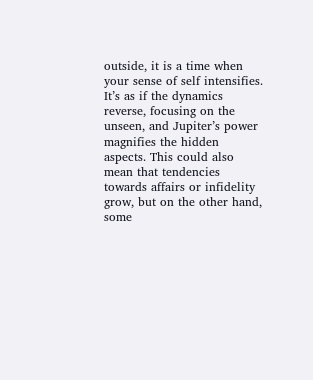outside, it is a time when your sense of self intensifies. It’s as if the dynamics reverse, focusing on the unseen, and Jupiter’s power magnifies the hidden aspects. This could also mean that tendencies towards affairs or infidelity grow, but on the other hand, some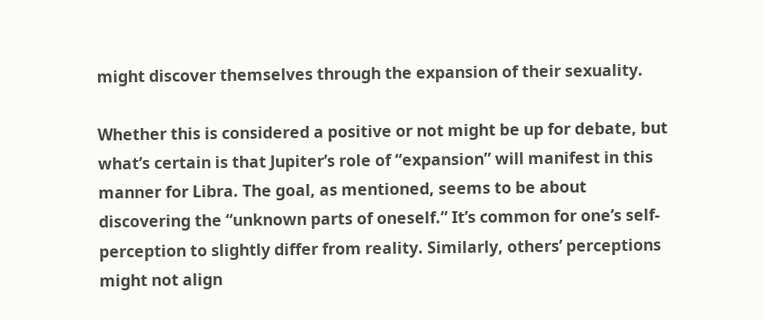might discover themselves through the expansion of their sexuality.

Whether this is considered a positive or not might be up for debate, but what’s certain is that Jupiter’s role of “expansion” will manifest in this manner for Libra. The goal, as mentioned, seems to be about discovering the “unknown parts of oneself.” It’s common for one’s self-perception to slightly differ from reality. Similarly, others’ perceptions might not align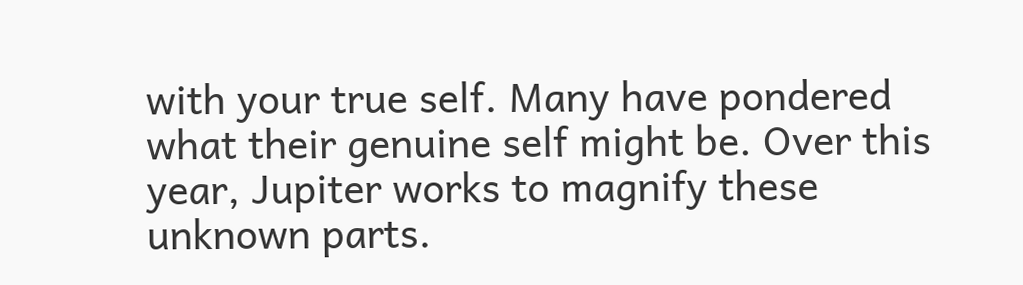with your true self. Many have pondered what their genuine self might be. Over this year, Jupiter works to magnify these unknown parts.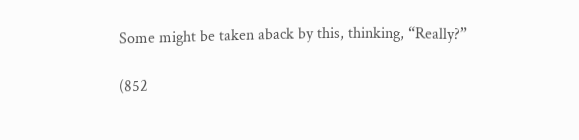Some might be taken aback by this, thinking, “Really?”

(852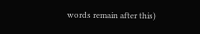words remain after this)